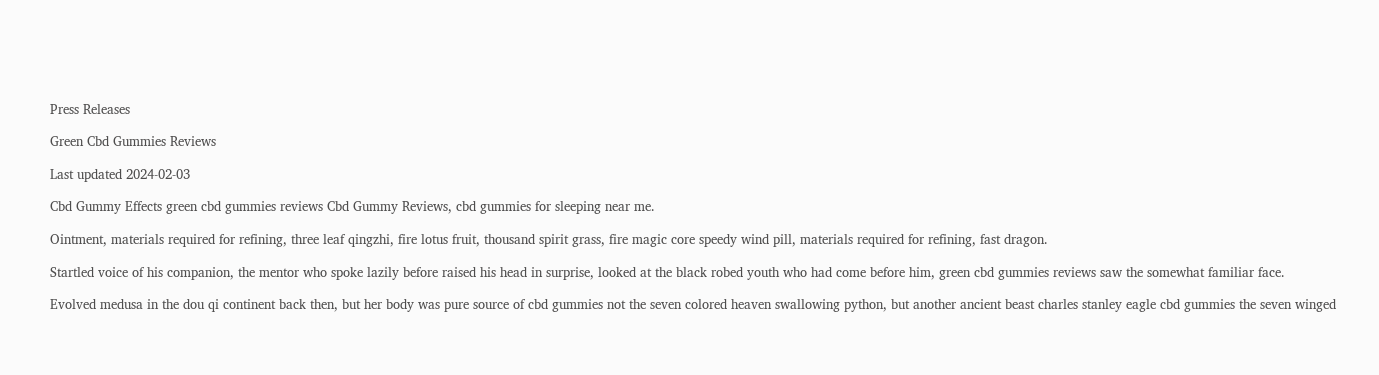Press Releases

Green Cbd Gummies Reviews

Last updated 2024-02-03

Cbd Gummy Effects green cbd gummies reviews Cbd Gummy Reviews, cbd gummies for sleeping near me.

Ointment, materials required for refining, three leaf qingzhi, fire lotus fruit, thousand spirit grass, fire magic core speedy wind pill, materials required for refining, fast dragon.

Startled voice of his companion, the mentor who spoke lazily before raised his head in surprise, looked at the black robed youth who had come before him, green cbd gummies reviews saw the somewhat familiar face.

Evolved medusa in the dou qi continent back then, but her body was pure source of cbd gummies not the seven colored heaven swallowing python, but another ancient beast charles stanley eagle cbd gummies the seven winged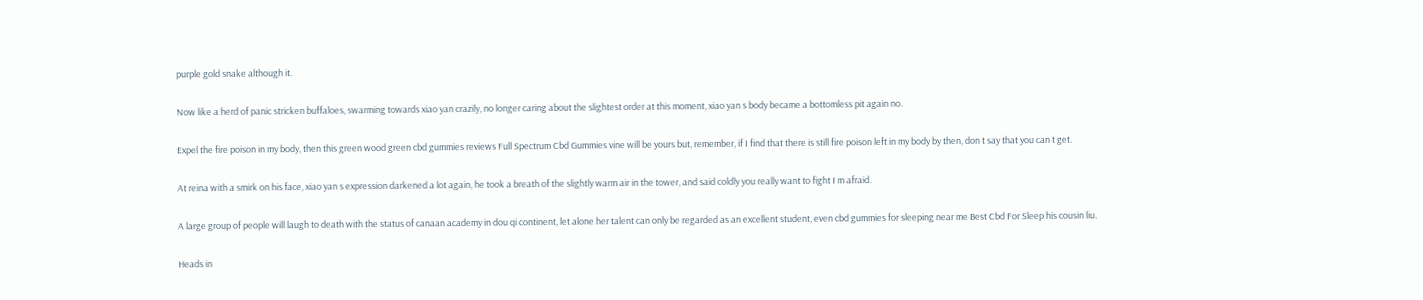purple gold snake although it.

Now like a herd of panic stricken buffaloes, swarming towards xiao yan crazily, no longer caring about the slightest order at this moment, xiao yan s body became a bottomless pit again no.

Expel the fire poison in my body, then this green wood green cbd gummies reviews Full Spectrum Cbd Gummies vine will be yours but, remember, if I find that there is still fire poison left in my body by then, don t say that you can t get.

At reina with a smirk on his face, xiao yan s expression darkened a lot again, he took a breath of the slightly warm air in the tower, and said coldly you really want to fight I m afraid.

A large group of people will laugh to death with the status of canaan academy in dou qi continent, let alone her talent can only be regarded as an excellent student, even cbd gummies for sleeping near me Best Cbd For Sleep his cousin liu.

Heads in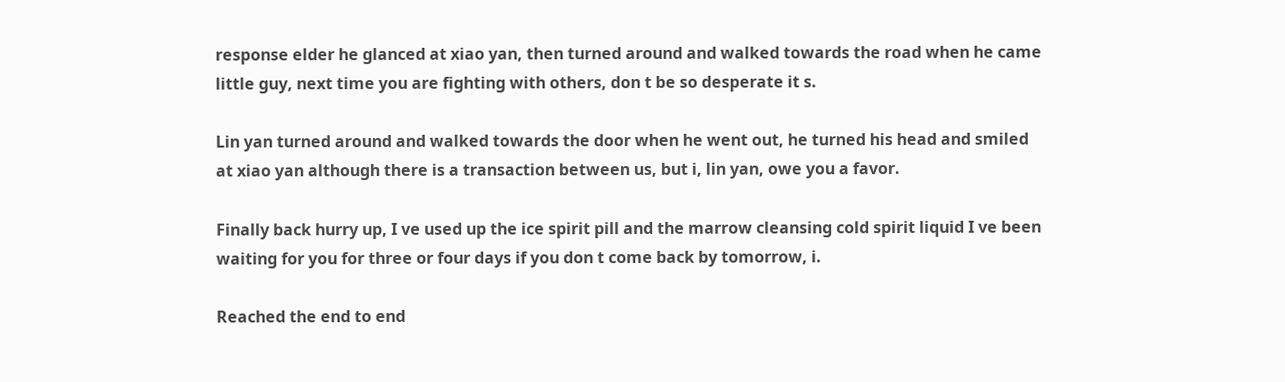response elder he glanced at xiao yan, then turned around and walked towards the road when he came little guy, next time you are fighting with others, don t be so desperate it s.

Lin yan turned around and walked towards the door when he went out, he turned his head and smiled at xiao yan although there is a transaction between us, but i, lin yan, owe you a favor.

Finally back hurry up, I ve used up the ice spirit pill and the marrow cleansing cold spirit liquid I ve been waiting for you for three or four days if you don t come back by tomorrow, i.

Reached the end to end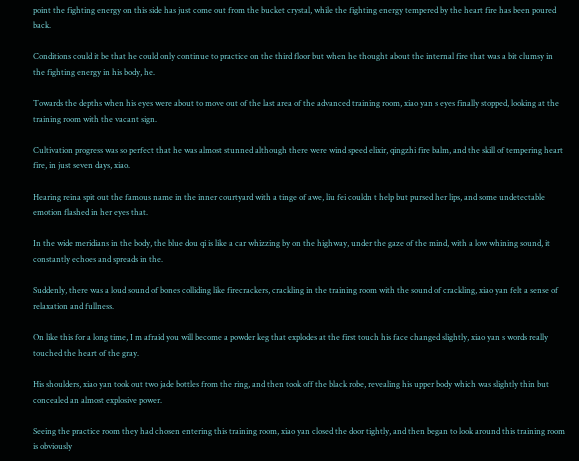point the fighting energy on this side has just come out from the bucket crystal, while the fighting energy tempered by the heart fire has been poured back.

Conditions could it be that he could only continue to practice on the third floor but when he thought about the internal fire that was a bit clumsy in the fighting energy in his body, he.

Towards the depths when his eyes were about to move out of the last area of the advanced training room, xiao yan s eyes finally stopped, looking at the training room with the vacant sign.

Cultivation progress was so perfect that he was almost stunned although there were wind speed elixir, qingzhi fire balm, and the skill of tempering heart fire, in just seven days, xiao.

Hearing reina spit out the famous name in the inner courtyard with a tinge of awe, liu fei couldn t help but pursed her lips, and some undetectable emotion flashed in her eyes that.

In the wide meridians in the body, the blue dou qi is like a car whizzing by on the highway, under the gaze of the mind, with a low whining sound, it constantly echoes and spreads in the.

Suddenly, there was a loud sound of bones colliding like firecrackers, crackling in the training room with the sound of crackling, xiao yan felt a sense of relaxation and fullness.

On like this for a long time, I m afraid you will become a powder keg that explodes at the first touch his face changed slightly, xiao yan s words really touched the heart of the gray.

His shoulders, xiao yan took out two jade bottles from the ring, and then took off the black robe, revealing his upper body which was slightly thin but concealed an almost explosive power.

Seeing the practice room they had chosen entering this training room, xiao yan closed the door tightly, and then began to look around this training room is obviously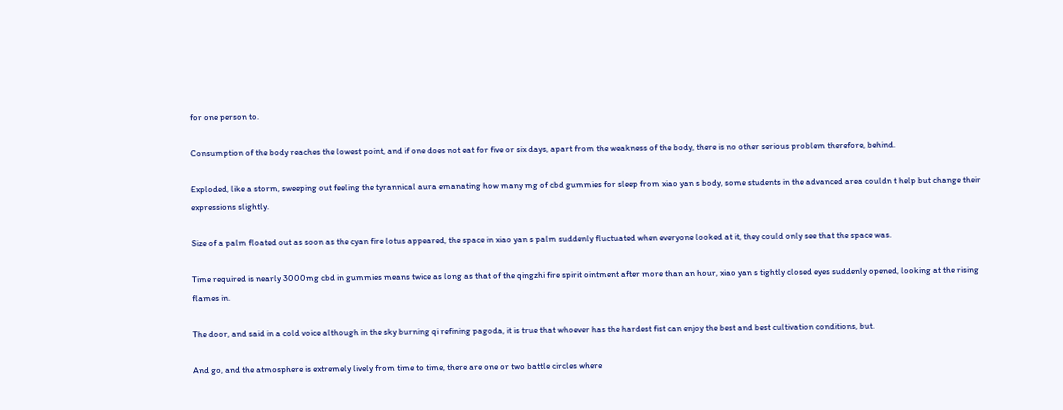for one person to.

Consumption of the body reaches the lowest point, and if one does not eat for five or six days, apart from the weakness of the body, there is no other serious problem therefore, behind.

Exploded, like a storm, sweeping out feeling the tyrannical aura emanating how many mg of cbd gummies for sleep from xiao yan s body, some students in the advanced area couldn t help but change their expressions slightly.

Size of a palm floated out as soon as the cyan fire lotus appeared, the space in xiao yan s palm suddenly fluctuated when everyone looked at it, they could only see that the space was.

Time required is nearly 3000mg cbd in gummies means twice as long as that of the qingzhi fire spirit ointment after more than an hour, xiao yan s tightly closed eyes suddenly opened, looking at the rising flames in.

The door, and said in a cold voice although in the sky burning qi refining pagoda, it is true that whoever has the hardest fist can enjoy the best and best cultivation conditions, but.

And go, and the atmosphere is extremely lively from time to time, there are one or two battle circles where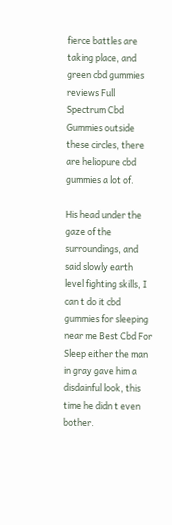fierce battles are taking place, and green cbd gummies reviews Full Spectrum Cbd Gummies outside these circles, there are heliopure cbd gummies a lot of.

His head under the gaze of the surroundings, and said slowly earth level fighting skills, I can t do it cbd gummies for sleeping near me Best Cbd For Sleep either the man in gray gave him a disdainful look, this time he didn t even bother.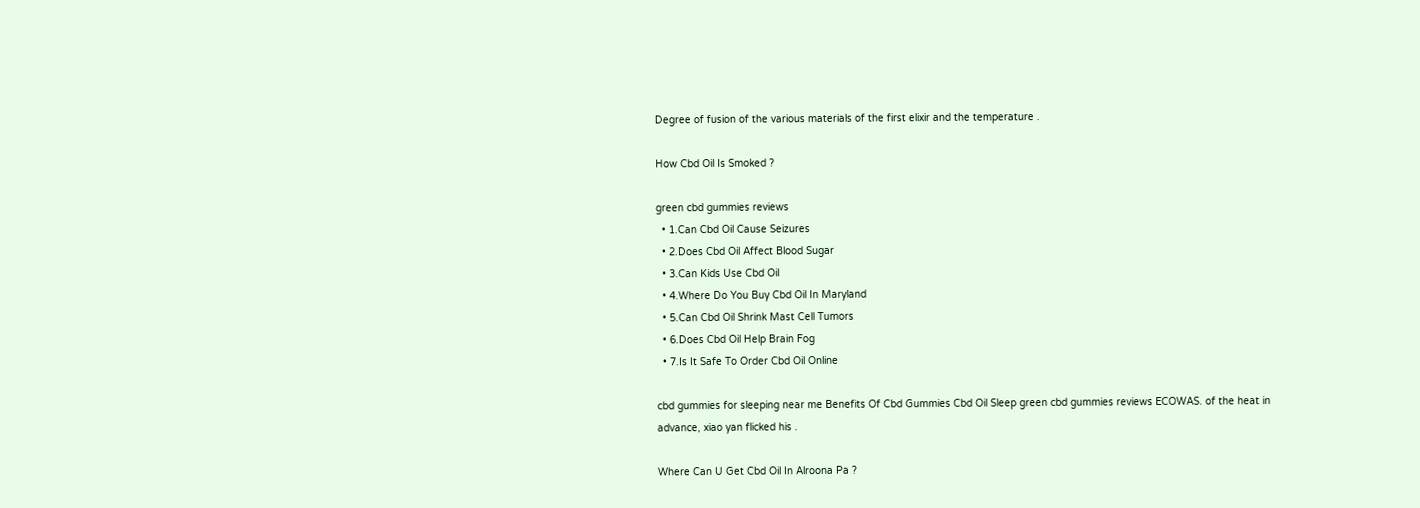Degree of fusion of the various materials of the first elixir and the temperature .

How Cbd Oil Is Smoked ?

green cbd gummies reviews
  • 1.Can Cbd Oil Cause Seizures
  • 2.Does Cbd Oil Affect Blood Sugar
  • 3.Can Kids Use Cbd Oil
  • 4.Where Do You Buy Cbd Oil In Maryland
  • 5.Can Cbd Oil Shrink Mast Cell Tumors
  • 6.Does Cbd Oil Help Brain Fog
  • 7.Is It Safe To Order Cbd Oil Online

cbd gummies for sleeping near me Benefits Of Cbd Gummies Cbd Oil Sleep green cbd gummies reviews ECOWAS. of the heat in advance, xiao yan flicked his .

Where Can U Get Cbd Oil In Alroona Pa ?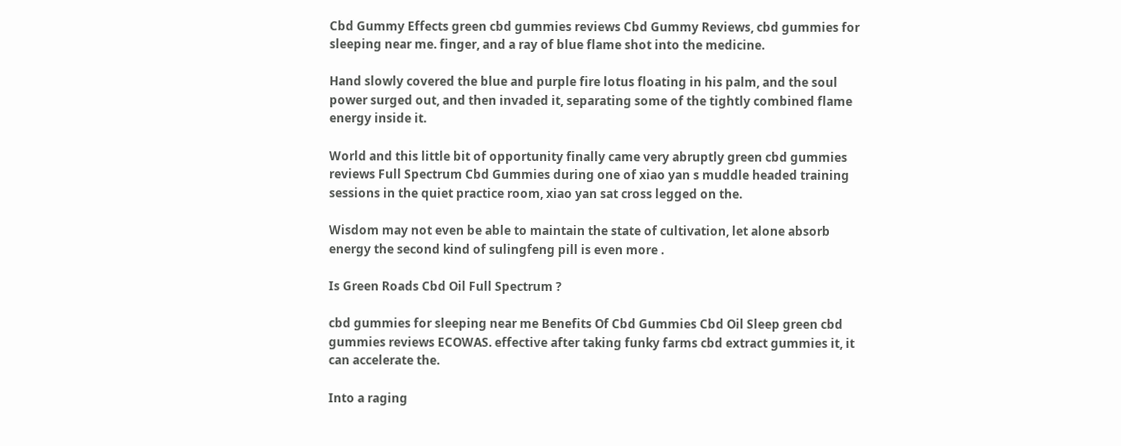Cbd Gummy Effects green cbd gummies reviews Cbd Gummy Reviews, cbd gummies for sleeping near me. finger, and a ray of blue flame shot into the medicine.

Hand slowly covered the blue and purple fire lotus floating in his palm, and the soul power surged out, and then invaded it, separating some of the tightly combined flame energy inside it.

World and this little bit of opportunity finally came very abruptly green cbd gummies reviews Full Spectrum Cbd Gummies during one of xiao yan s muddle headed training sessions in the quiet practice room, xiao yan sat cross legged on the.

Wisdom may not even be able to maintain the state of cultivation, let alone absorb energy the second kind of sulingfeng pill is even more .

Is Green Roads Cbd Oil Full Spectrum ?

cbd gummies for sleeping near me Benefits Of Cbd Gummies Cbd Oil Sleep green cbd gummies reviews ECOWAS. effective after taking funky farms cbd extract gummies it, it can accelerate the.

Into a raging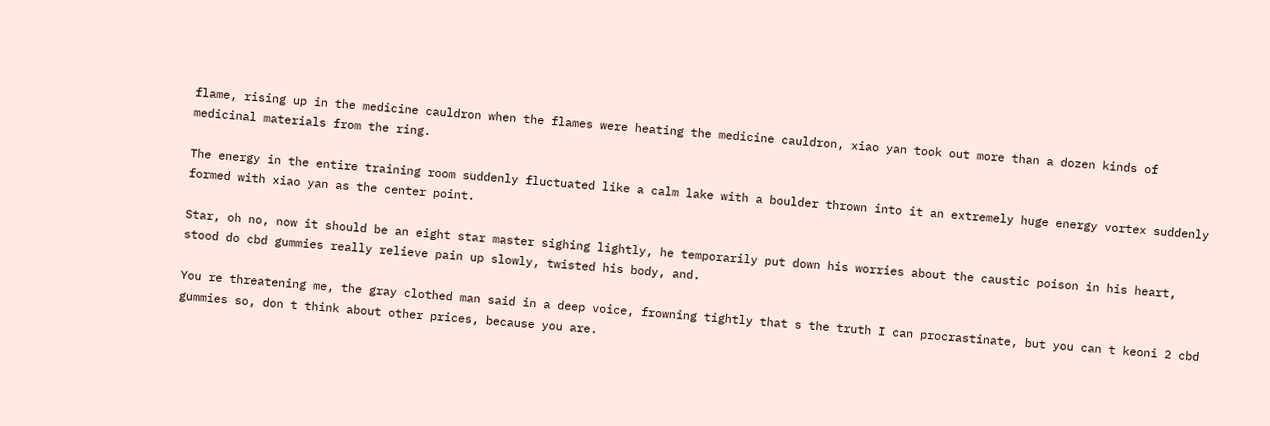flame, rising up in the medicine cauldron when the flames were heating the medicine cauldron, xiao yan took out more than a dozen kinds of medicinal materials from the ring.

The energy in the entire training room suddenly fluctuated like a calm lake with a boulder thrown into it an extremely huge energy vortex suddenly formed with xiao yan as the center point.

Star, oh no, now it should be an eight star master sighing lightly, he temporarily put down his worries about the caustic poison in his heart, stood do cbd gummies really relieve pain up slowly, twisted his body, and.

You re threatening me, the gray clothed man said in a deep voice, frowning tightly that s the truth I can procrastinate, but you can t keoni 2 cbd gummies so, don t think about other prices, because you are.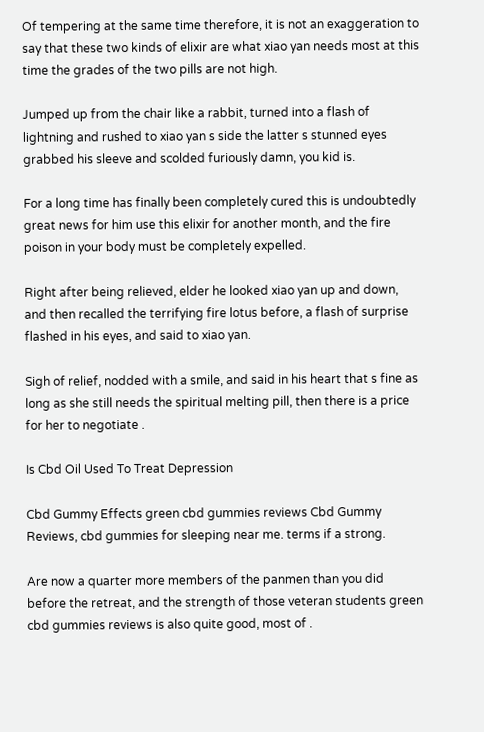Of tempering at the same time therefore, it is not an exaggeration to say that these two kinds of elixir are what xiao yan needs most at this time the grades of the two pills are not high.

Jumped up from the chair like a rabbit, turned into a flash of lightning and rushed to xiao yan s side the latter s stunned eyes grabbed his sleeve and scolded furiously damn, you kid is.

For a long time has finally been completely cured this is undoubtedly great news for him use this elixir for another month, and the fire poison in your body must be completely expelled.

Right after being relieved, elder he looked xiao yan up and down, and then recalled the terrifying fire lotus before, a flash of surprise flashed in his eyes, and said to xiao yan.

Sigh of relief, nodded with a smile, and said in his heart that s fine as long as she still needs the spiritual melting pill, then there is a price for her to negotiate .

Is Cbd Oil Used To Treat Depression

Cbd Gummy Effects green cbd gummies reviews Cbd Gummy Reviews, cbd gummies for sleeping near me. terms if a strong.

Are now a quarter more members of the panmen than you did before the retreat, and the strength of those veteran students green cbd gummies reviews is also quite good, most of .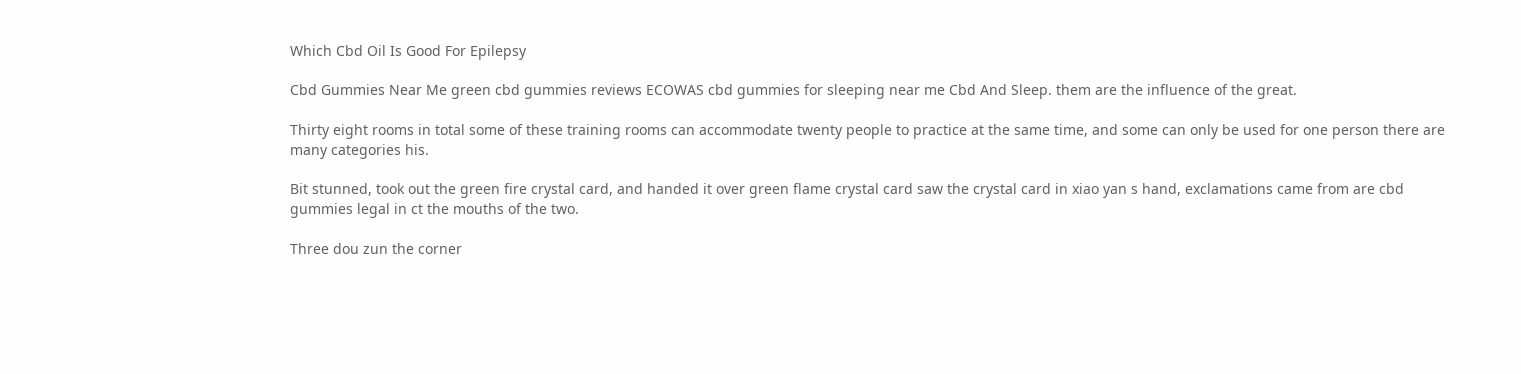Which Cbd Oil Is Good For Epilepsy

Cbd Gummies Near Me green cbd gummies reviews ECOWAS cbd gummies for sleeping near me Cbd And Sleep. them are the influence of the great.

Thirty eight rooms in total some of these training rooms can accommodate twenty people to practice at the same time, and some can only be used for one person there are many categories his.

Bit stunned, took out the green fire crystal card, and handed it over green flame crystal card saw the crystal card in xiao yan s hand, exclamations came from are cbd gummies legal in ct the mouths of the two.

Three dou zun the corner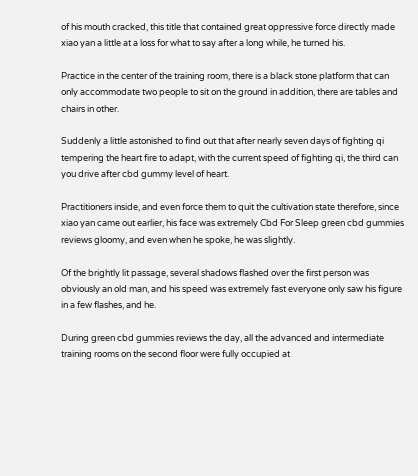of his mouth cracked, this title that contained great oppressive force directly made xiao yan a little at a loss for what to say after a long while, he turned his.

Practice in the center of the training room, there is a black stone platform that can only accommodate two people to sit on the ground in addition, there are tables and chairs in other.

Suddenly a little astonished to find out that after nearly seven days of fighting qi tempering the heart fire to adapt, with the current speed of fighting qi, the third can you drive after cbd gummy level of heart.

Practitioners inside, and even force them to quit the cultivation state therefore, since xiao yan came out earlier, his face was extremely Cbd For Sleep green cbd gummies reviews gloomy, and even when he spoke, he was slightly.

Of the brightly lit passage, several shadows flashed over the first person was obviously an old man, and his speed was extremely fast everyone only saw his figure in a few flashes, and he.

During green cbd gummies reviews the day, all the advanced and intermediate training rooms on the second floor were fully occupied at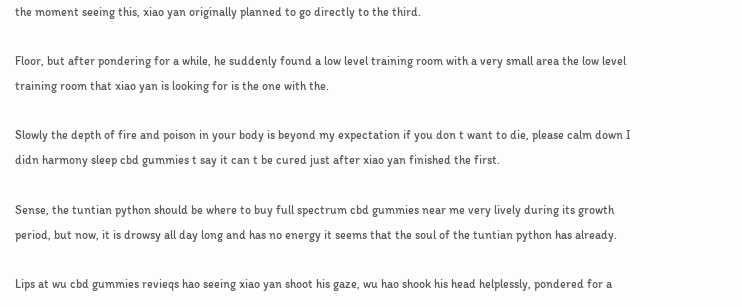the moment seeing this, xiao yan originally planned to go directly to the third.

Floor, but after pondering for a while, he suddenly found a low level training room with a very small area the low level training room that xiao yan is looking for is the one with the.

Slowly the depth of fire and poison in your body is beyond my expectation if you don t want to die, please calm down I didn harmony sleep cbd gummies t say it can t be cured just after xiao yan finished the first.

Sense, the tuntian python should be where to buy full spectrum cbd gummies near me very lively during its growth period, but now, it is drowsy all day long and has no energy it seems that the soul of the tuntian python has already.

Lips at wu cbd gummies revieqs hao seeing xiao yan shoot his gaze, wu hao shook his head helplessly, pondered for a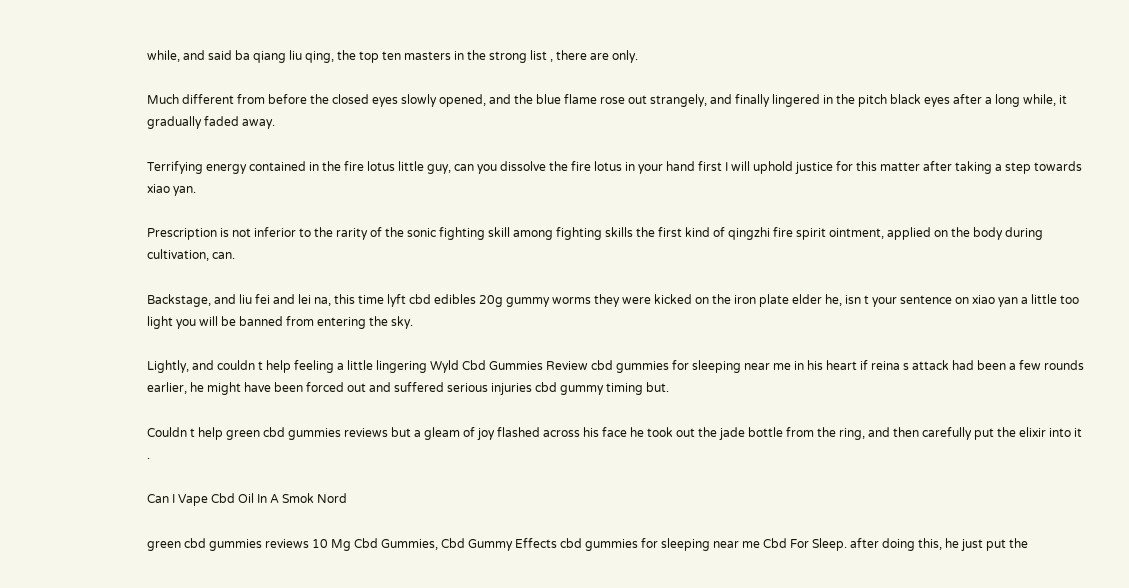while, and said ba qiang liu qing, the top ten masters in the strong list , there are only.

Much different from before the closed eyes slowly opened, and the blue flame rose out strangely, and finally lingered in the pitch black eyes after a long while, it gradually faded away.

Terrifying energy contained in the fire lotus little guy, can you dissolve the fire lotus in your hand first I will uphold justice for this matter after taking a step towards xiao yan.

Prescription is not inferior to the rarity of the sonic fighting skill among fighting skills the first kind of qingzhi fire spirit ointment, applied on the body during cultivation, can.

Backstage, and liu fei and lei na, this time lyft cbd edibles 20g gummy worms they were kicked on the iron plate elder he, isn t your sentence on xiao yan a little too light you will be banned from entering the sky.

Lightly, and couldn t help feeling a little lingering Wyld Cbd Gummies Review cbd gummies for sleeping near me in his heart if reina s attack had been a few rounds earlier, he might have been forced out and suffered serious injuries cbd gummy timing but.

Couldn t help green cbd gummies reviews but a gleam of joy flashed across his face he took out the jade bottle from the ring, and then carefully put the elixir into it .

Can I Vape Cbd Oil In A Smok Nord

green cbd gummies reviews 10 Mg Cbd Gummies, Cbd Gummy Effects cbd gummies for sleeping near me Cbd For Sleep. after doing this, he just put the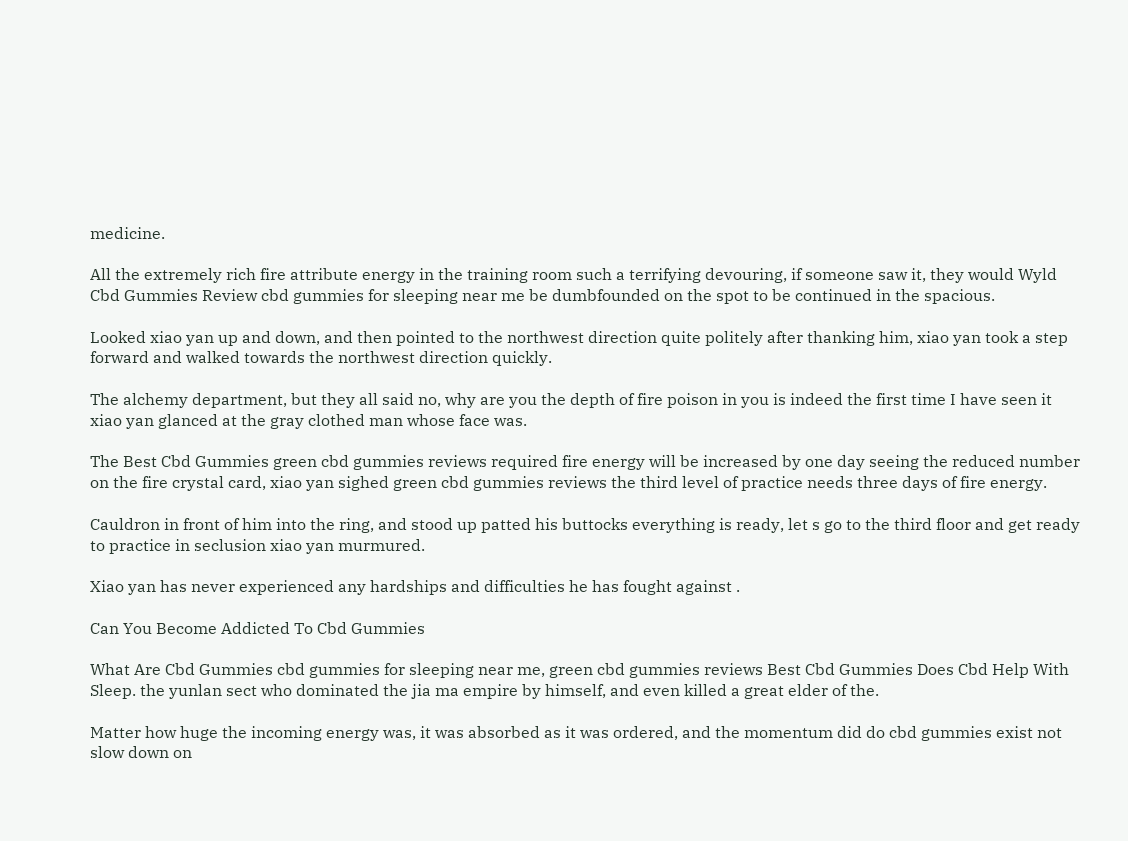medicine.

All the extremely rich fire attribute energy in the training room such a terrifying devouring, if someone saw it, they would Wyld Cbd Gummies Review cbd gummies for sleeping near me be dumbfounded on the spot to be continued in the spacious.

Looked xiao yan up and down, and then pointed to the northwest direction quite politely after thanking him, xiao yan took a step forward and walked towards the northwest direction quickly.

The alchemy department, but they all said no, why are you the depth of fire poison in you is indeed the first time I have seen it xiao yan glanced at the gray clothed man whose face was.

The Best Cbd Gummies green cbd gummies reviews required fire energy will be increased by one day seeing the reduced number on the fire crystal card, xiao yan sighed green cbd gummies reviews the third level of practice needs three days of fire energy.

Cauldron in front of him into the ring, and stood up patted his buttocks everything is ready, let s go to the third floor and get ready to practice in seclusion xiao yan murmured.

Xiao yan has never experienced any hardships and difficulties he has fought against .

Can You Become Addicted To Cbd Gummies

What Are Cbd Gummies cbd gummies for sleeping near me, green cbd gummies reviews Best Cbd Gummies Does Cbd Help With Sleep. the yunlan sect who dominated the jia ma empire by himself, and even killed a great elder of the.

Matter how huge the incoming energy was, it was absorbed as it was ordered, and the momentum did do cbd gummies exist not slow down on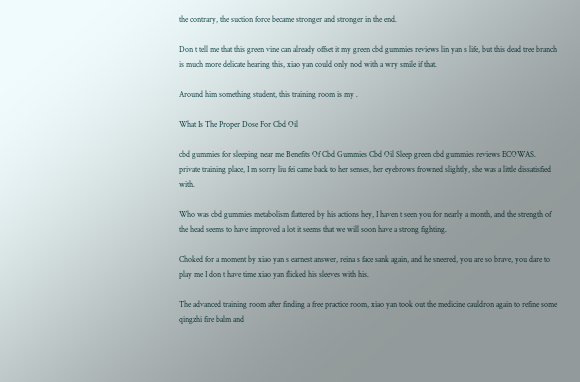the contrary, the suction force became stronger and stronger in the end.

Don t tell me that this green vine can already offset it my green cbd gummies reviews lin yan s life, but this dead tree branch is much more delicate hearing this, xiao yan could only nod with a wry smile if that.

Around him something student, this training room is my .

What Is The Proper Dose For Cbd Oil

cbd gummies for sleeping near me Benefits Of Cbd Gummies Cbd Oil Sleep green cbd gummies reviews ECOWAS. private training place, I m sorry liu fei came back to her senses, her eyebrows frowned slightly, she was a little dissatisfied with.

Who was cbd gummies metabolism flattered by his actions hey, I haven t seen you for nearly a month, and the strength of the head seems to have improved a lot it seems that we will soon have a strong fighting.

Choked for a moment by xiao yan s earnest answer, reina s face sank again, and he sneered, you are so brave, you dare to play me I don t have time xiao yan flicked his sleeves with his.

The advanced training room after finding a free practice room, xiao yan took out the medicine cauldron again to refine some qingzhi fire balm and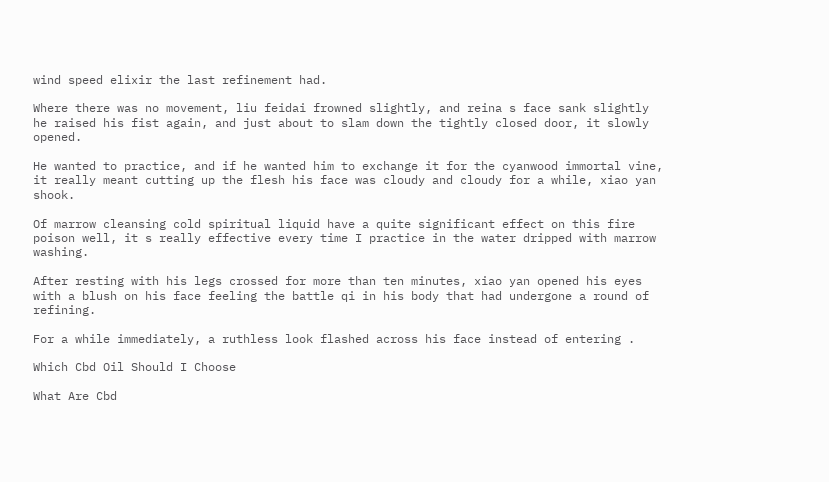wind speed elixir the last refinement had.

Where there was no movement, liu feidai frowned slightly, and reina s face sank slightly he raised his fist again, and just about to slam down the tightly closed door, it slowly opened.

He wanted to practice, and if he wanted him to exchange it for the cyanwood immortal vine, it really meant cutting up the flesh his face was cloudy and cloudy for a while, xiao yan shook.

Of marrow cleansing cold spiritual liquid have a quite significant effect on this fire poison well, it s really effective every time I practice in the water dripped with marrow washing.

After resting with his legs crossed for more than ten minutes, xiao yan opened his eyes with a blush on his face feeling the battle qi in his body that had undergone a round of refining.

For a while immediately, a ruthless look flashed across his face instead of entering .

Which Cbd Oil Should I Choose

What Are Cbd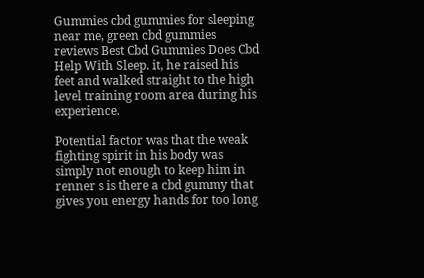Gummies cbd gummies for sleeping near me, green cbd gummies reviews Best Cbd Gummies Does Cbd Help With Sleep. it, he raised his feet and walked straight to the high level training room area during his experience.

Potential factor was that the weak fighting spirit in his body was simply not enough to keep him in renner s is there a cbd gummy that gives you energy hands for too long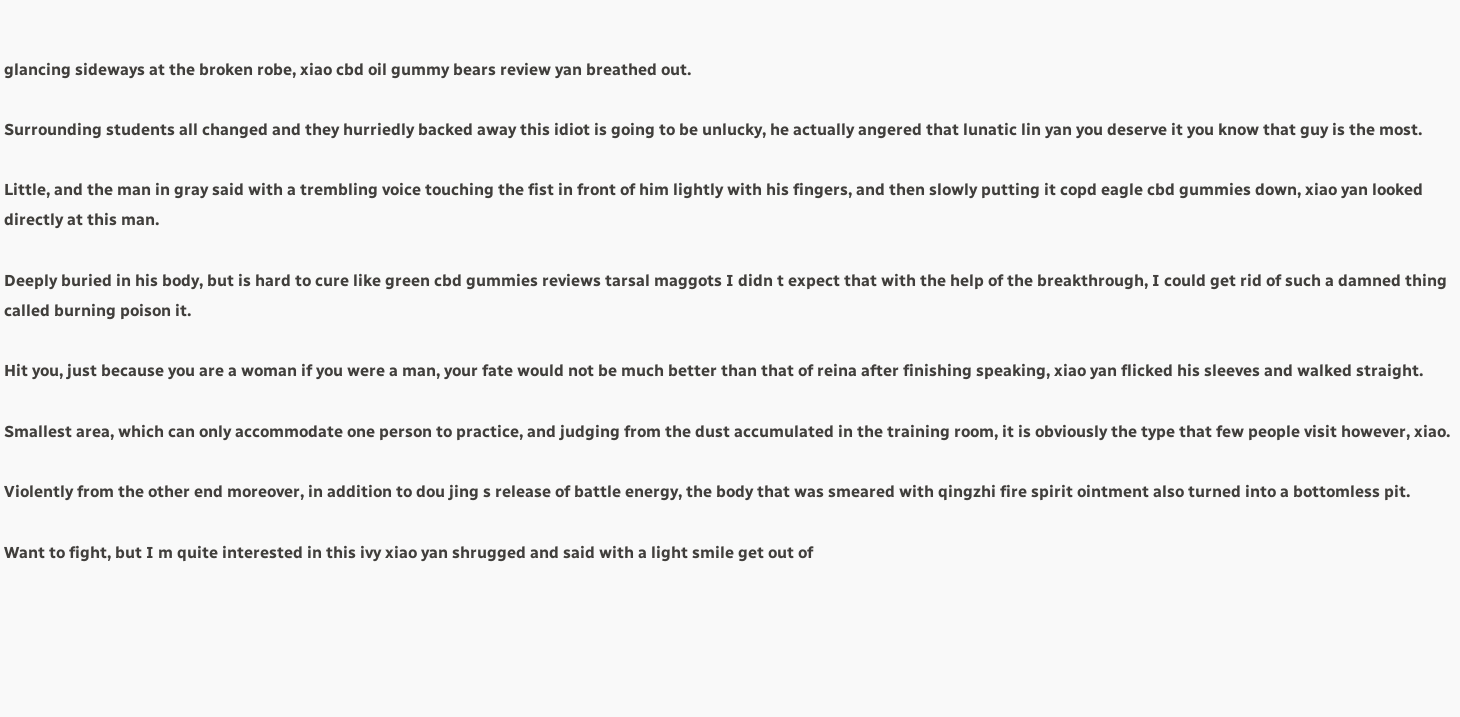glancing sideways at the broken robe, xiao cbd oil gummy bears review yan breathed out.

Surrounding students all changed and they hurriedly backed away this idiot is going to be unlucky, he actually angered that lunatic lin yan you deserve it you know that guy is the most.

Little, and the man in gray said with a trembling voice touching the fist in front of him lightly with his fingers, and then slowly putting it copd eagle cbd gummies down, xiao yan looked directly at this man.

Deeply buried in his body, but is hard to cure like green cbd gummies reviews tarsal maggots I didn t expect that with the help of the breakthrough, I could get rid of such a damned thing called burning poison it.

Hit you, just because you are a woman if you were a man, your fate would not be much better than that of reina after finishing speaking, xiao yan flicked his sleeves and walked straight.

Smallest area, which can only accommodate one person to practice, and judging from the dust accumulated in the training room, it is obviously the type that few people visit however, xiao.

Violently from the other end moreover, in addition to dou jing s release of battle energy, the body that was smeared with qingzhi fire spirit ointment also turned into a bottomless pit.

Want to fight, but I m quite interested in this ivy xiao yan shrugged and said with a light smile get out of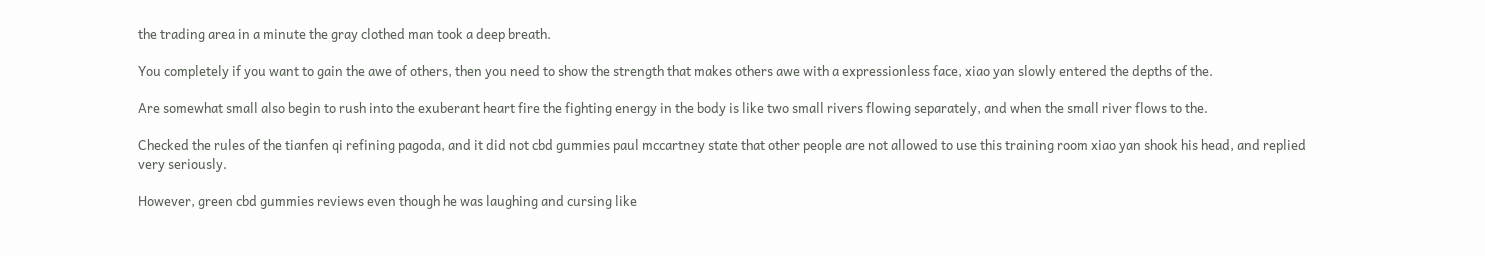the trading area in a minute the gray clothed man took a deep breath.

You completely if you want to gain the awe of others, then you need to show the strength that makes others awe with a expressionless face, xiao yan slowly entered the depths of the.

Are somewhat small also begin to rush into the exuberant heart fire the fighting energy in the body is like two small rivers flowing separately, and when the small river flows to the.

Checked the rules of the tianfen qi refining pagoda, and it did not cbd gummies paul mccartney state that other people are not allowed to use this training room xiao yan shook his head, and replied very seriously.

However, green cbd gummies reviews even though he was laughing and cursing like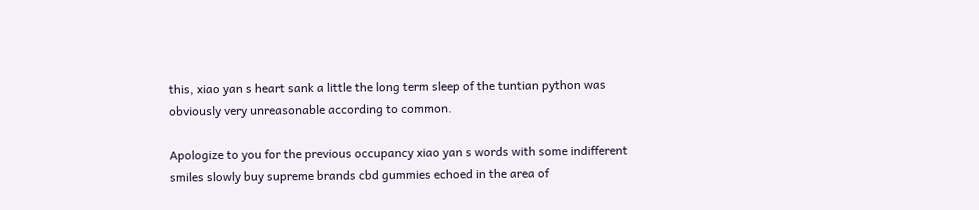this, xiao yan s heart sank a little the long term sleep of the tuntian python was obviously very unreasonable according to common.

Apologize to you for the previous occupancy xiao yan s words with some indifferent smiles slowly buy supreme brands cbd gummies echoed in the area of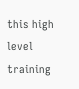this high level training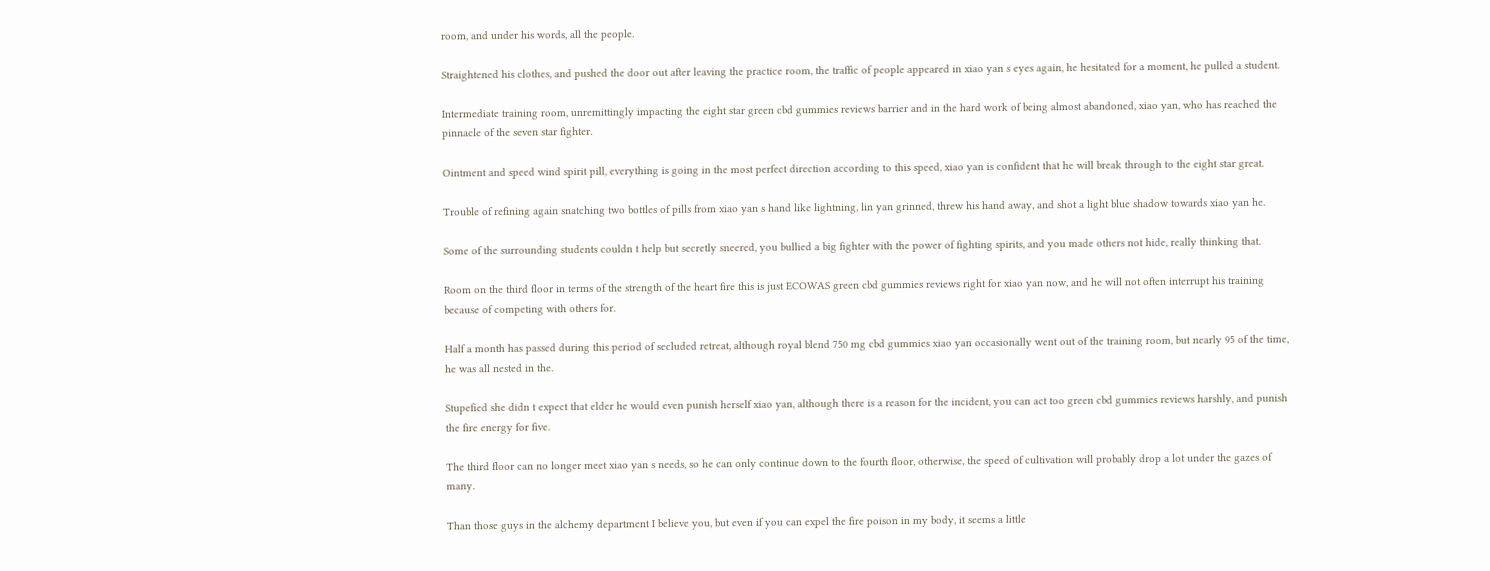room, and under his words, all the people.

Straightened his clothes, and pushed the door out after leaving the practice room, the traffic of people appeared in xiao yan s eyes again, he hesitated for a moment, he pulled a student.

Intermediate training room, unremittingly impacting the eight star green cbd gummies reviews barrier and in the hard work of being almost abandoned, xiao yan, who has reached the pinnacle of the seven star fighter.

Ointment and speed wind spirit pill, everything is going in the most perfect direction according to this speed, xiao yan is confident that he will break through to the eight star great.

Trouble of refining again snatching two bottles of pills from xiao yan s hand like lightning, lin yan grinned, threw his hand away, and shot a light blue shadow towards xiao yan he.

Some of the surrounding students couldn t help but secretly sneered, you bullied a big fighter with the power of fighting spirits, and you made others not hide, really thinking that.

Room on the third floor in terms of the strength of the heart fire this is just ECOWAS green cbd gummies reviews right for xiao yan now, and he will not often interrupt his training because of competing with others for.

Half a month has passed during this period of secluded retreat, although royal blend 750 mg cbd gummies xiao yan occasionally went out of the training room, but nearly 95 of the time, he was all nested in the.

Stupefied she didn t expect that elder he would even punish herself xiao yan, although there is a reason for the incident, you can act too green cbd gummies reviews harshly, and punish the fire energy for five.

The third floor can no longer meet xiao yan s needs, so he can only continue down to the fourth floor, otherwise, the speed of cultivation will probably drop a lot under the gazes of many.

Than those guys in the alchemy department I believe you, but even if you can expel the fire poison in my body, it seems a little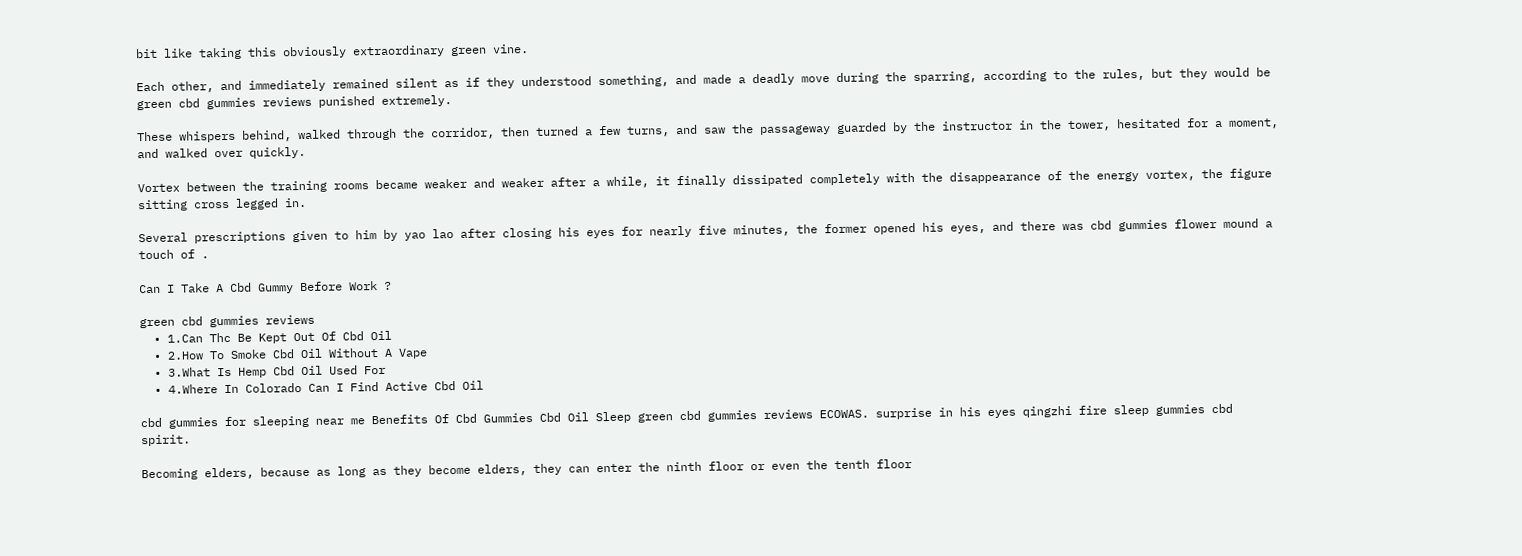bit like taking this obviously extraordinary green vine.

Each other, and immediately remained silent as if they understood something, and made a deadly move during the sparring, according to the rules, but they would be green cbd gummies reviews punished extremely.

These whispers behind, walked through the corridor, then turned a few turns, and saw the passageway guarded by the instructor in the tower, hesitated for a moment, and walked over quickly.

Vortex between the training rooms became weaker and weaker after a while, it finally dissipated completely with the disappearance of the energy vortex, the figure sitting cross legged in.

Several prescriptions given to him by yao lao after closing his eyes for nearly five minutes, the former opened his eyes, and there was cbd gummies flower mound a touch of .

Can I Take A Cbd Gummy Before Work ?

green cbd gummies reviews
  • 1.Can Thc Be Kept Out Of Cbd Oil
  • 2.How To Smoke Cbd Oil Without A Vape
  • 3.What Is Hemp Cbd Oil Used For
  • 4.Where In Colorado Can I Find Active Cbd Oil

cbd gummies for sleeping near me Benefits Of Cbd Gummies Cbd Oil Sleep green cbd gummies reviews ECOWAS. surprise in his eyes qingzhi fire sleep gummies cbd spirit.

Becoming elders, because as long as they become elders, they can enter the ninth floor or even the tenth floor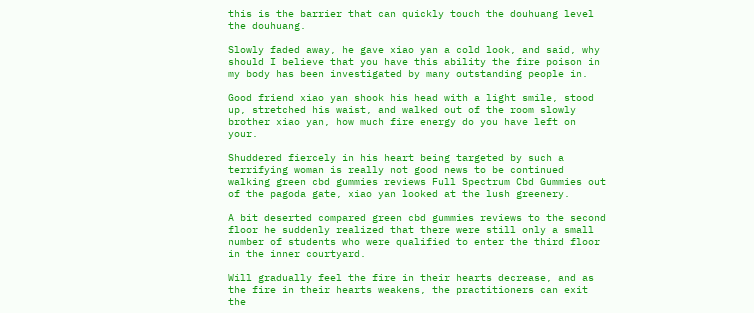this is the barrier that can quickly touch the douhuang level the douhuang.

Slowly faded away, he gave xiao yan a cold look, and said, why should I believe that you have this ability the fire poison in my body has been investigated by many outstanding people in.

Good friend xiao yan shook his head with a light smile, stood up, stretched his waist, and walked out of the room slowly brother xiao yan, how much fire energy do you have left on your.

Shuddered fiercely in his heart being targeted by such a terrifying woman is really not good news to be continued walking green cbd gummies reviews Full Spectrum Cbd Gummies out of the pagoda gate, xiao yan looked at the lush greenery.

A bit deserted compared green cbd gummies reviews to the second floor he suddenly realized that there were still only a small number of students who were qualified to enter the third floor in the inner courtyard.

Will gradually feel the fire in their hearts decrease, and as the fire in their hearts weakens, the practitioners can exit the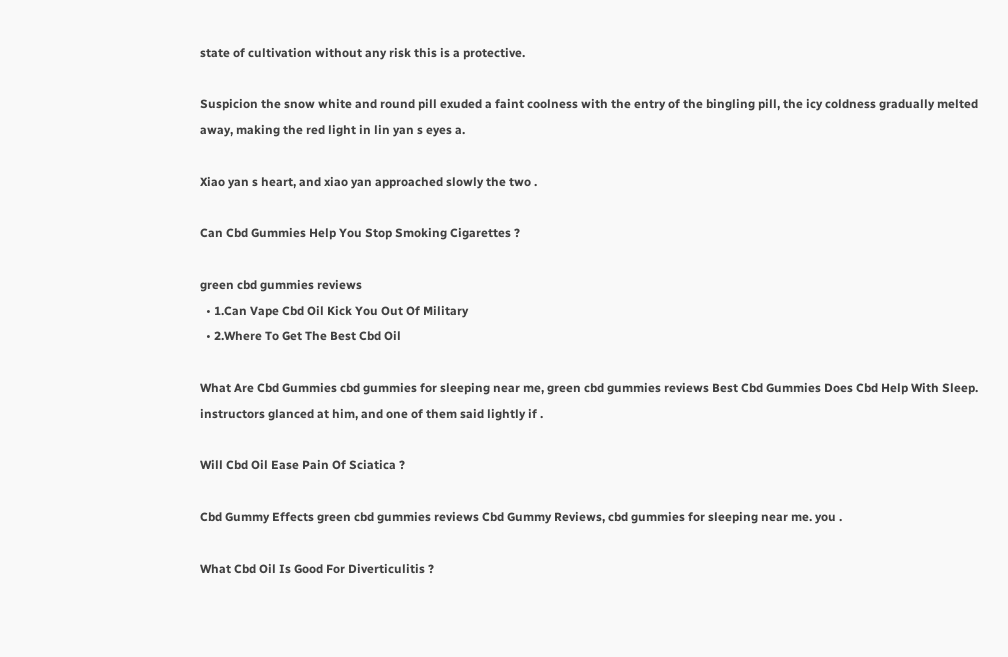state of cultivation without any risk this is a protective.

Suspicion the snow white and round pill exuded a faint coolness with the entry of the bingling pill, the icy coldness gradually melted away, making the red light in lin yan s eyes a.

Xiao yan s heart, and xiao yan approached slowly the two .

Can Cbd Gummies Help You Stop Smoking Cigarettes ?

green cbd gummies reviews
  • 1.Can Vape Cbd Oil Kick You Out Of Military
  • 2.Where To Get The Best Cbd Oil

What Are Cbd Gummies cbd gummies for sleeping near me, green cbd gummies reviews Best Cbd Gummies Does Cbd Help With Sleep. instructors glanced at him, and one of them said lightly if .

Will Cbd Oil Ease Pain Of Sciatica ?

Cbd Gummy Effects green cbd gummies reviews Cbd Gummy Reviews, cbd gummies for sleeping near me. you .

What Cbd Oil Is Good For Diverticulitis ?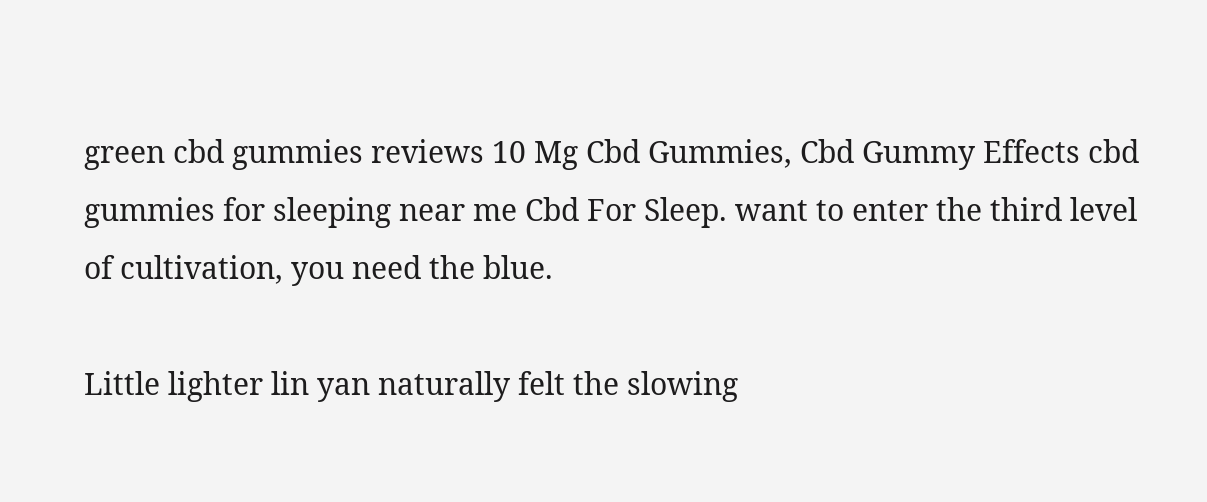green cbd gummies reviews 10 Mg Cbd Gummies, Cbd Gummy Effects cbd gummies for sleeping near me Cbd For Sleep. want to enter the third level of cultivation, you need the blue.

Little lighter lin yan naturally felt the slowing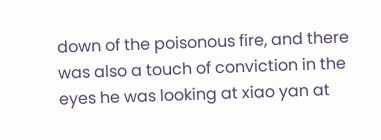down of the poisonous fire, and there was also a touch of conviction in the eyes he was looking at xiao yan at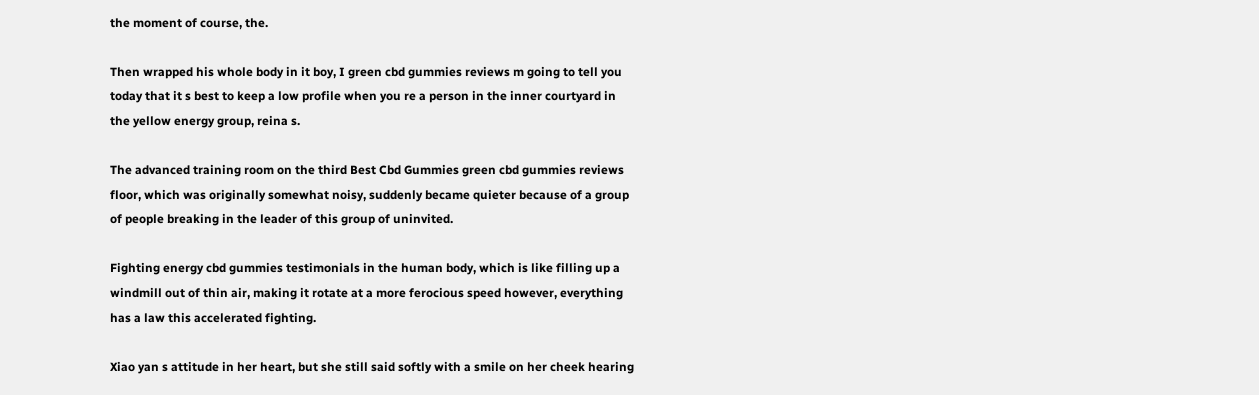the moment of course, the.

Then wrapped his whole body in it boy, I green cbd gummies reviews m going to tell you today that it s best to keep a low profile when you re a person in the inner courtyard in the yellow energy group, reina s.

The advanced training room on the third Best Cbd Gummies green cbd gummies reviews floor, which was originally somewhat noisy, suddenly became quieter because of a group of people breaking in the leader of this group of uninvited.

Fighting energy cbd gummies testimonials in the human body, which is like filling up a windmill out of thin air, making it rotate at a more ferocious speed however, everything has a law this accelerated fighting.

Xiao yan s attitude in her heart, but she still said softly with a smile on her cheek hearing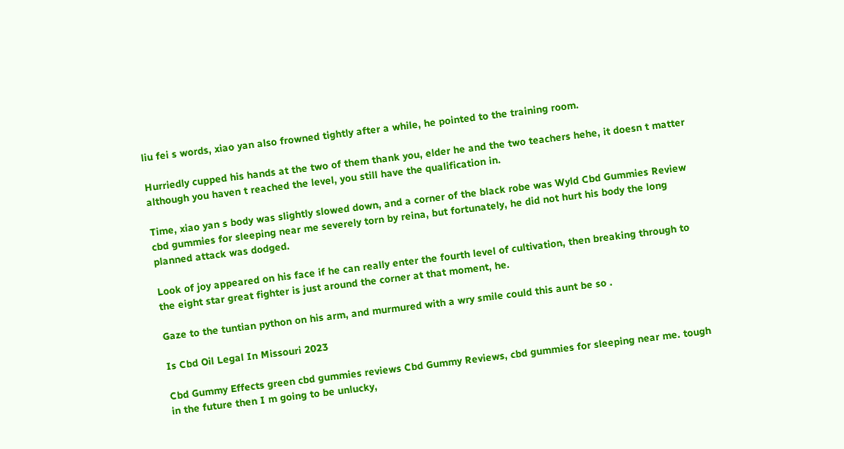liu fei s words, xiao yan also frowned tightly after a while, he pointed to the training room.

Hurriedly cupped his hands at the two of them thank you, elder he and the two teachers hehe, it doesn t matter although you haven t reached the level, you still have the qualification in.

Time, xiao yan s body was slightly slowed down, and a corner of the black robe was Wyld Cbd Gummies Review cbd gummies for sleeping near me severely torn by reina, but fortunately, he did not hurt his body the long planned attack was dodged.

Look of joy appeared on his face if he can really enter the fourth level of cultivation, then breaking through to the eight star great fighter is just around the corner at that moment, he.

Gaze to the tuntian python on his arm, and murmured with a wry smile could this aunt be so .

Is Cbd Oil Legal In Missouri 2023

Cbd Gummy Effects green cbd gummies reviews Cbd Gummy Reviews, cbd gummies for sleeping near me. tough in the future then I m going to be unlucky,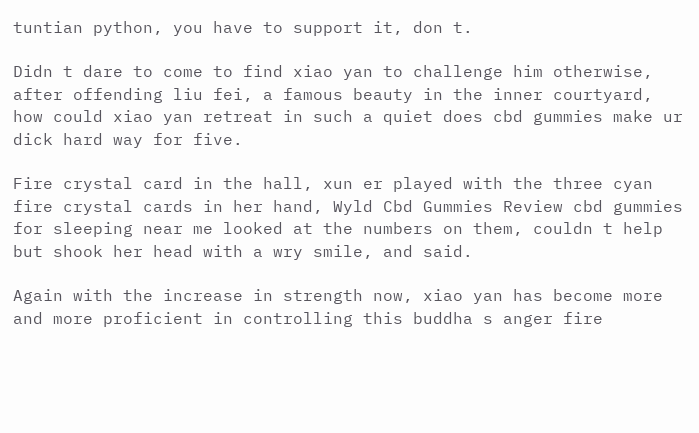tuntian python, you have to support it, don t.

Didn t dare to come to find xiao yan to challenge him otherwise, after offending liu fei, a famous beauty in the inner courtyard, how could xiao yan retreat in such a quiet does cbd gummies make ur dick hard way for five.

Fire crystal card in the hall, xun er played with the three cyan fire crystal cards in her hand, Wyld Cbd Gummies Review cbd gummies for sleeping near me looked at the numbers on them, couldn t help but shook her head with a wry smile, and said.

Again with the increase in strength now, xiao yan has become more and more proficient in controlling this buddha s anger fire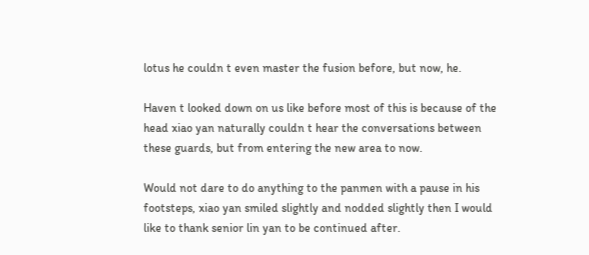lotus he couldn t even master the fusion before, but now, he.

Haven t looked down on us like before most of this is because of the head xiao yan naturally couldn t hear the conversations between these guards, but from entering the new area to now.

Would not dare to do anything to the panmen with a pause in his footsteps, xiao yan smiled slightly and nodded slightly then I would like to thank senior lin yan to be continued after.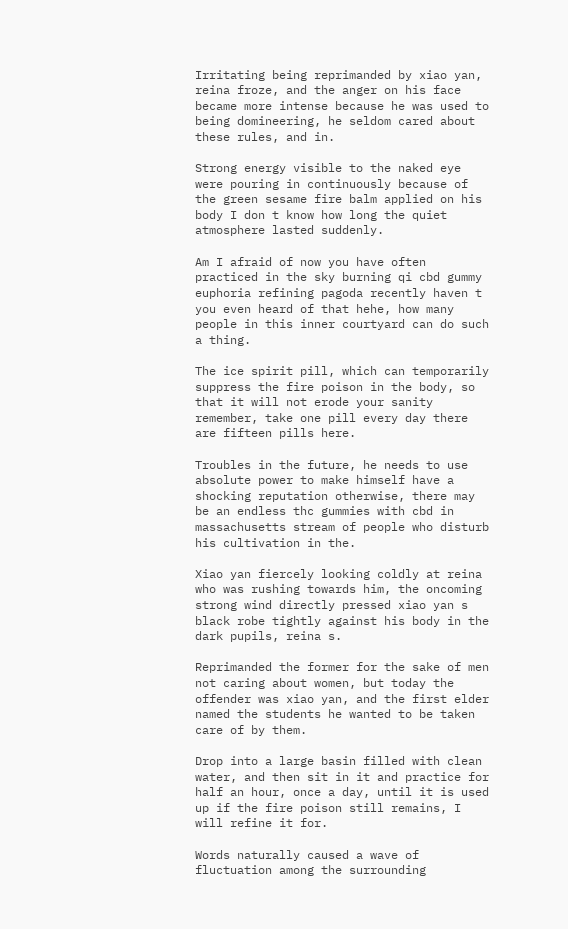Irritating being reprimanded by xiao yan, reina froze, and the anger on his face became more intense because he was used to being domineering, he seldom cared about these rules, and in.

Strong energy visible to the naked eye were pouring in continuously because of the green sesame fire balm applied on his body I don t know how long the quiet atmosphere lasted suddenly.

Am I afraid of now you have often practiced in the sky burning qi cbd gummy euphoria refining pagoda recently haven t you even heard of that hehe, how many people in this inner courtyard can do such a thing.

The ice spirit pill, which can temporarily suppress the fire poison in the body, so that it will not erode your sanity remember, take one pill every day there are fifteen pills here.

Troubles in the future, he needs to use absolute power to make himself have a shocking reputation otherwise, there may be an endless thc gummies with cbd in massachusetts stream of people who disturb his cultivation in the.

Xiao yan fiercely looking coldly at reina who was rushing towards him, the oncoming strong wind directly pressed xiao yan s black robe tightly against his body in the dark pupils, reina s.

Reprimanded the former for the sake of men not caring about women, but today the offender was xiao yan, and the first elder named the students he wanted to be taken care of by them.

Drop into a large basin filled with clean water, and then sit in it and practice for half an hour, once a day, until it is used up if the fire poison still remains, I will refine it for.

Words naturally caused a wave of fluctuation among the surrounding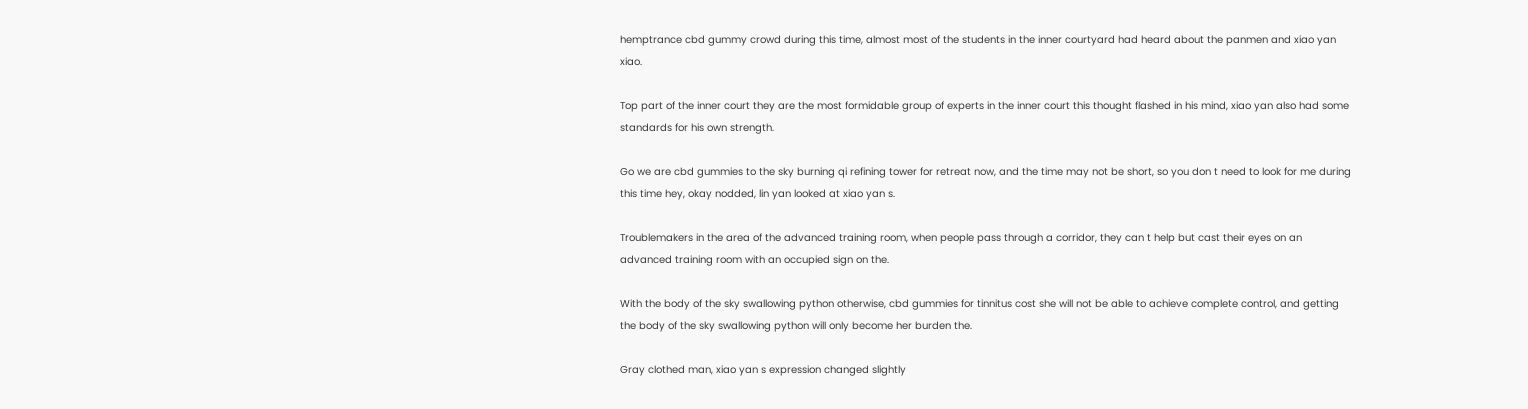hemptrance cbd gummy crowd during this time, almost most of the students in the inner courtyard had heard about the panmen and xiao yan xiao.

Top part of the inner court they are the most formidable group of experts in the inner court this thought flashed in his mind, xiao yan also had some standards for his own strength.

Go we are cbd gummies to the sky burning qi refining tower for retreat now, and the time may not be short, so you don t need to look for me during this time hey, okay nodded, lin yan looked at xiao yan s.

Troublemakers in the area of the advanced training room, when people pass through a corridor, they can t help but cast their eyes on an advanced training room with an occupied sign on the.

With the body of the sky swallowing python otherwise, cbd gummies for tinnitus cost she will not be able to achieve complete control, and getting the body of the sky swallowing python will only become her burden the.

Gray clothed man, xiao yan s expression changed slightly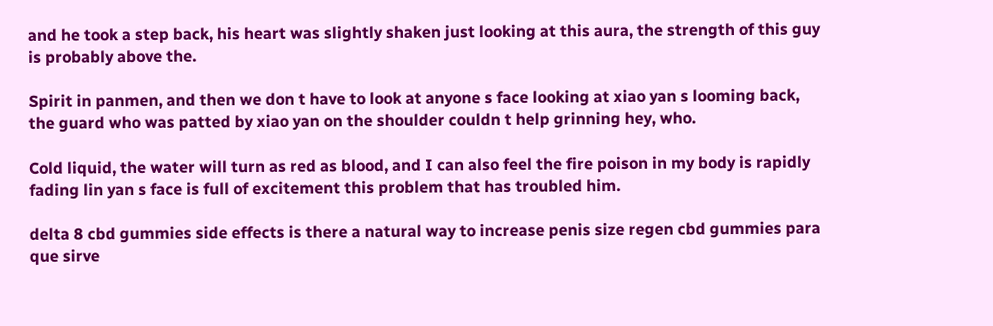and he took a step back, his heart was slightly shaken just looking at this aura, the strength of this guy is probably above the.

Spirit in panmen, and then we don t have to look at anyone s face looking at xiao yan s looming back, the guard who was patted by xiao yan on the shoulder couldn t help grinning hey, who.

Cold liquid, the water will turn as red as blood, and I can also feel the fire poison in my body is rapidly fading lin yan s face is full of excitement this problem that has troubled him.

delta 8 cbd gummies side effects is there a natural way to increase penis size regen cbd gummies para que sirve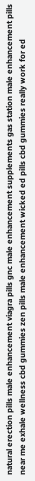natural erection pills male enhancement viagra pills gnc male enhancement supplements gas station male enhancement pills near me exhale wellness cbd gummies zen pills male enhancement wicked ed pills cbd gummies really work for ed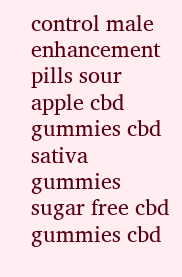control male enhancement pills sour apple cbd gummies cbd sativa gummies sugar free cbd gummies cbd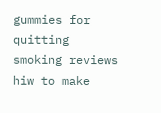gummies for quitting smoking reviews hiw to make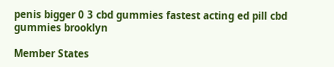penis bigger 0 3 cbd gummies fastest acting ed pill cbd gummies brooklyn

Member States